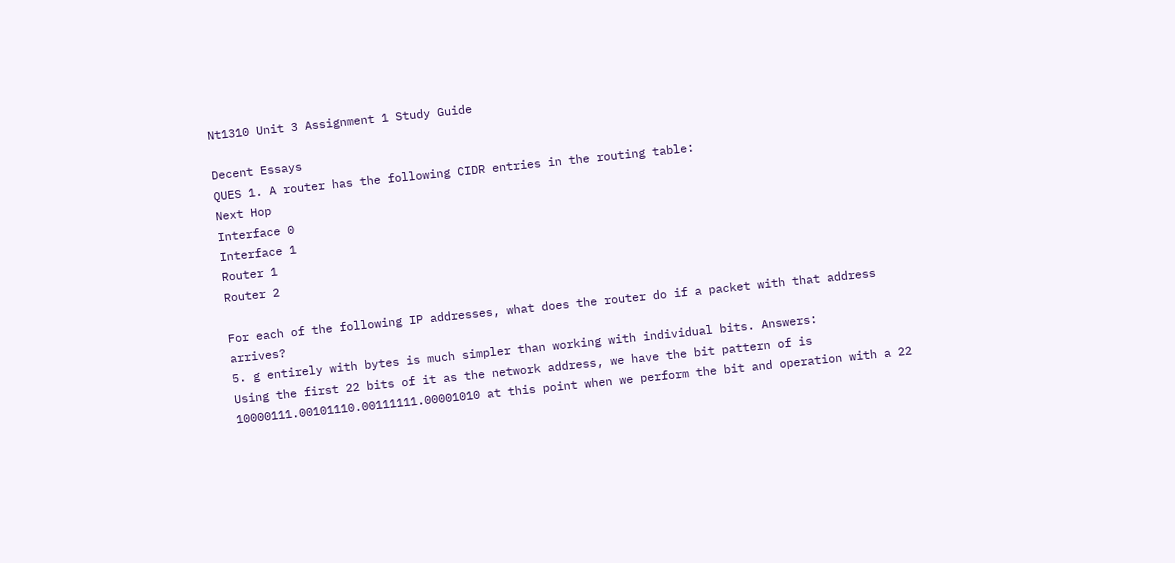Nt1310 Unit 3 Assignment 1 Study Guide

Decent Essays
QUES 1. A router has the following CIDR entries in the routing table:
Next Hop
Interface 0
Interface 1
Router 1
Router 2

For each of the following IP addresses, what does the router do if a packet with that address arrives?
5. g entirely with bytes is much simpler than working with individual bits. Answers:
Using the first 22 bits of it as the network address, we have the bit pattern of is 10000111.00101110.00111111.00001010 at this point when we perform the bit and operation with a 22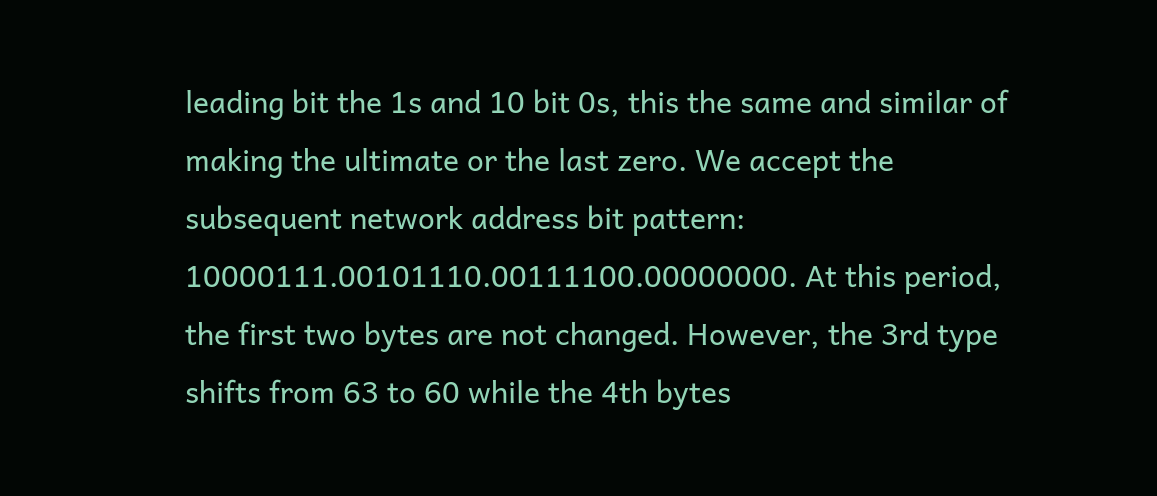leading bit the 1s and 10 bit 0s, this the same and similar of making the ultimate or the last zero. We accept the subsequent network address bit pattern: 10000111.00101110.00111100.00000000. At this period, the first two bytes are not changed. However, the 3rd type shifts from 63 to 60 while the 4th bytes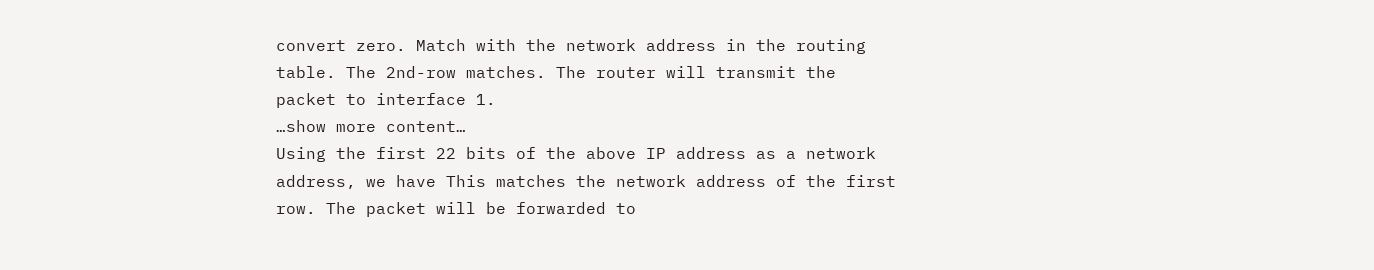convert zero. Match with the network address in the routing table. The 2nd-row matches. The router will transmit the packet to interface 1.
…show more content…
Using the first 22 bits of the above IP address as a network address, we have This matches the network address of the first row. The packet will be forwarded to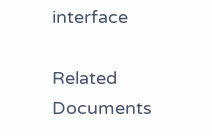interface

Related Documents